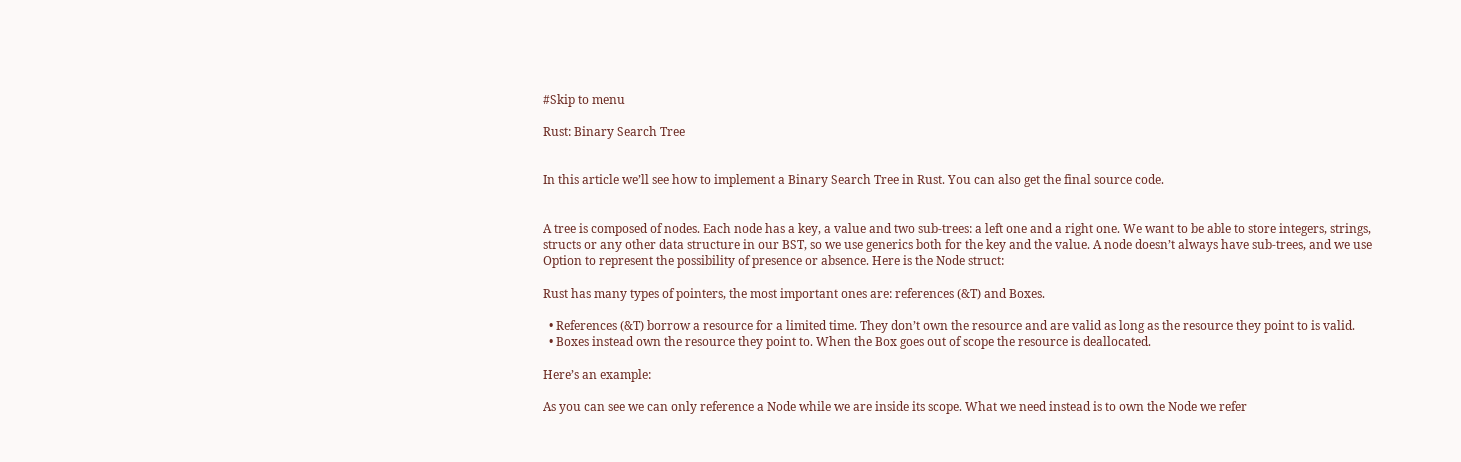#Skip to menu

Rust: Binary Search Tree


In this article we’ll see how to implement a Binary Search Tree in Rust. You can also get the final source code.


A tree is composed of nodes. Each node has a key, a value and two sub-trees: a left one and a right one. We want to be able to store integers, strings, structs or any other data structure in our BST, so we use generics both for the key and the value. A node doesn’t always have sub-trees, and we use Option to represent the possibility of presence or absence. Here is the Node struct:

Rust has many types of pointers, the most important ones are: references (&T) and Boxes.

  • References (&T) borrow a resource for a limited time. They don’t own the resource and are valid as long as the resource they point to is valid.
  • Boxes instead own the resource they point to. When the Box goes out of scope the resource is deallocated.

Here’s an example:

As you can see we can only reference a Node while we are inside its scope. What we need instead is to own the Node we refer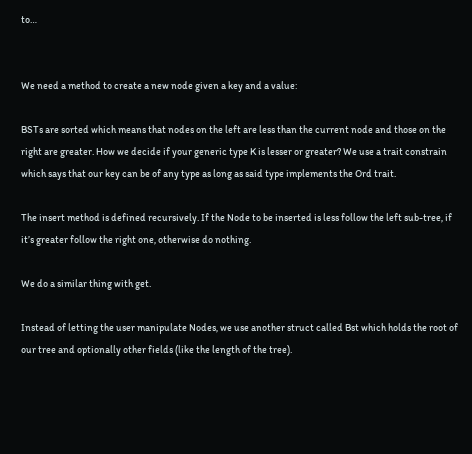to…


We need a method to create a new node given a key and a value:

BSTs are sorted which means that nodes on the left are less than the current node and those on the right are greater. How we decide if your generic type K is lesser or greater? We use a trait constrain which says that our key can be of any type as long as said type implements the Ord trait.

The insert method is defined recursively. If the Node to be inserted is less follow the left sub-tree, if it’s greater follow the right one, otherwise do nothing.

We do a similar thing with get.

Instead of letting the user manipulate Nodes, we use another struct called Bst which holds the root of our tree and optionally other fields (like the length of the tree).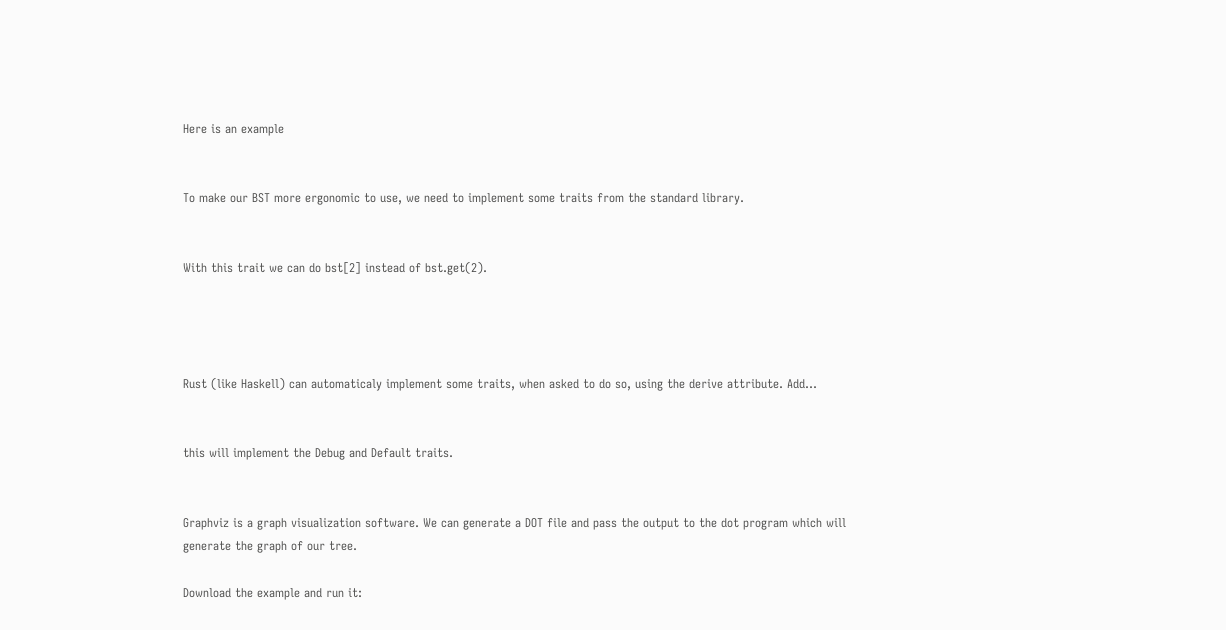Here is an example


To make our BST more ergonomic to use, we need to implement some traits from the standard library.


With this trait we can do bst[2] instead of bst.get(2).




Rust (like Haskell) can automaticaly implement some traits, when asked to do so, using the derive attribute. Add…


this will implement the Debug and Default traits.


Graphviz is a graph visualization software. We can generate a DOT file and pass the output to the dot program which will generate the graph of our tree.

Download the example and run it: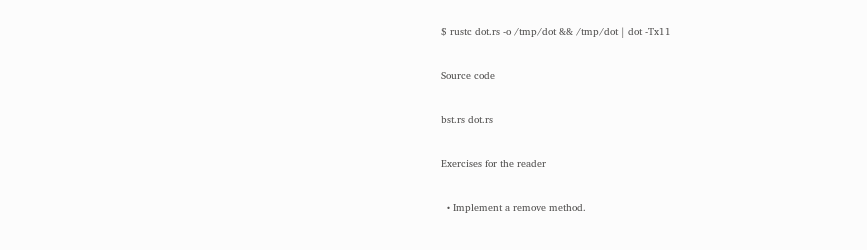$ rustc dot.rs -o /tmp/dot && /tmp/dot | dot -Tx11

Source code

bst.rs dot.rs

Exercises for the reader

  • Implement a remove method.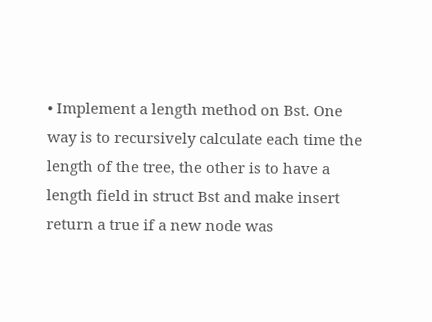• Implement a length method on Bst. One way is to recursively calculate each time the length of the tree, the other is to have a length field in struct Bst and make insert return a true if a new node was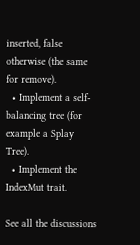inserted, false otherwise (the same for remove).
  • Implement a self-balancing tree (for example a Splay Tree).
  • Implement the IndexMut trait.

See all the discussions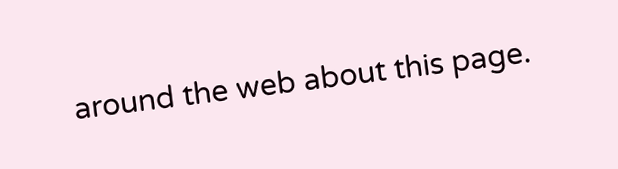around the web about this page.